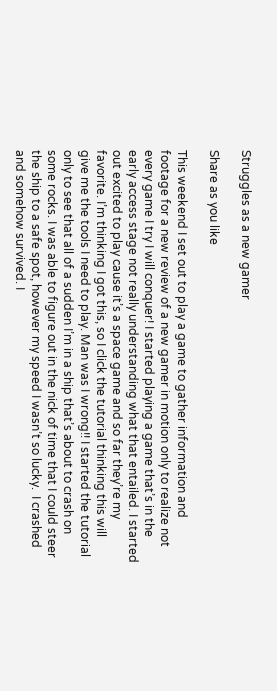Struggles as a new gamer

Share as you like

This weekend I set out to play a game to gather information and footage for a new review of a new gamer in motion only to realize not every game I try I will conquer! I started playing a game that’s in the early access stage not really understanding what that entailed. I started out excited to play cause it’s a space game and so far they’re my favorite. I’m thinking I got this, so I click the tutorial thinking this will give me the tools I need to play. Man was I wrong!! I started the tutorial only to see that all of a sudden I’m in a ship that’s about to crash on some rocks. I was able to figure out in the nick of time that I could steer the ship to a safe spot, however my speed I wasn’t so lucky.  I crashed and somehow survived. I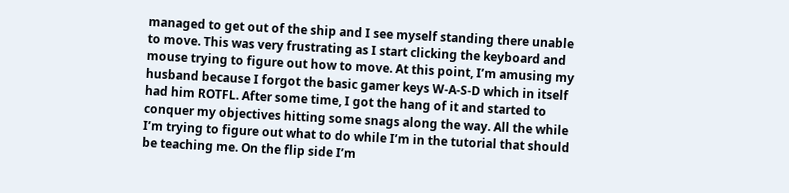managed to get out of the ship and I see myself standing there unable to move. This was very frustrating as I start clicking the keyboard and mouse trying to figure out how to move. At this point, I’m amusing my husband because I forgot the basic gamer keys W-A-S-D which in itself had him ROTFL. After some time, I got the hang of it and started to conquer my objectives hitting some snags along the way. All the while I’m trying to figure out what to do while I’m in the tutorial that should be teaching me. On the flip side I’m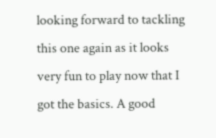looking forward to tackling this one again as it looks very fun to play now that I got the basics. A good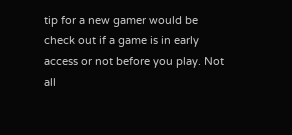tip for a new gamer would be check out if a game is in early access or not before you play. Not all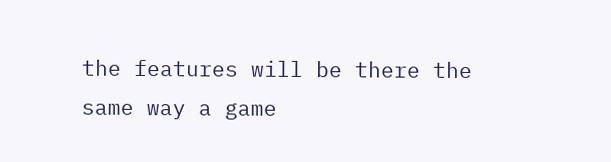the features will be there the same way a game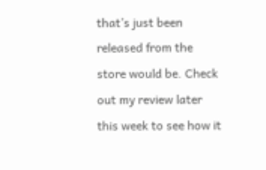that’s just been released from the store would be. Check out my review later this week to see how it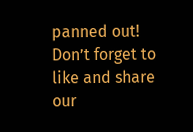panned out! Don’t forget to like and share our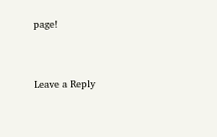page!


Leave a Reply